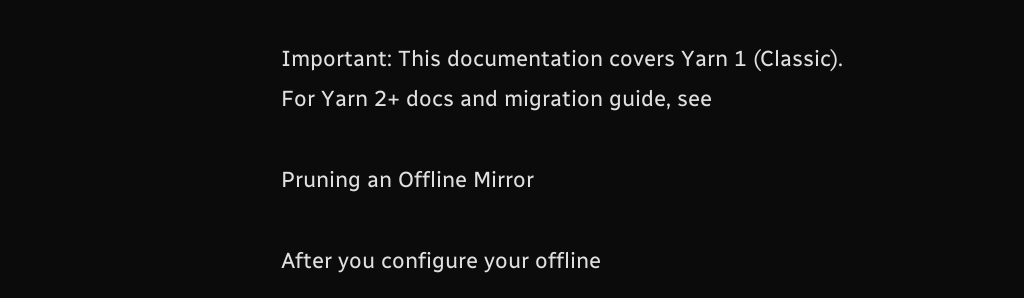Important: This documentation covers Yarn 1 (Classic).
For Yarn 2+ docs and migration guide, see

Pruning an Offline Mirror

After you configure your offline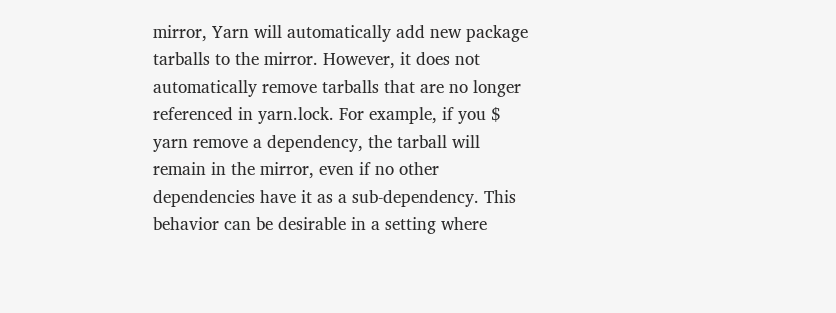mirror, Yarn will automatically add new package tarballs to the mirror. However, it does not automatically remove tarballs that are no longer referenced in yarn.lock. For example, if you $ yarn remove a dependency, the tarball will remain in the mirror, even if no other dependencies have it as a sub-dependency. This behavior can be desirable in a setting where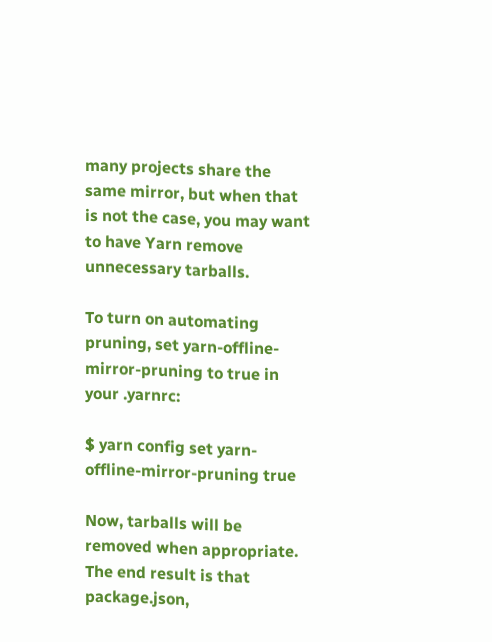many projects share the same mirror, but when that is not the case, you may want to have Yarn remove unnecessary tarballs.

To turn on automating pruning, set yarn-offline-mirror-pruning to true in your .yarnrc:

$ yarn config set yarn-offline-mirror-pruning true

Now, tarballs will be removed when appropriate. The end result is that package.json,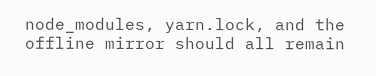node_modules, yarn.lock, and the offline mirror should all remain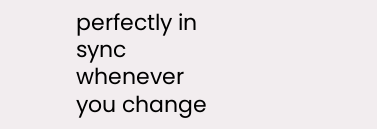perfectly in sync whenever you change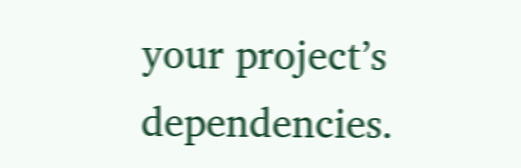your project’s dependencies.